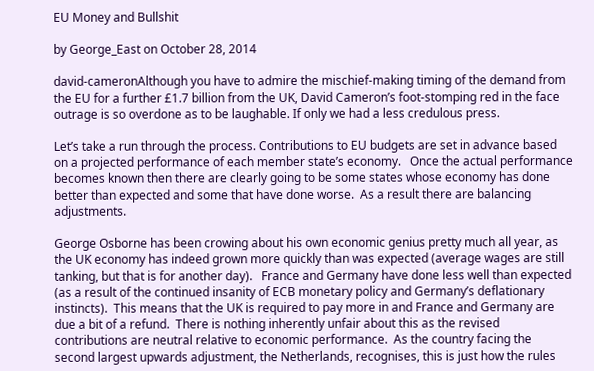EU Money and Bullshit

by George_East on October 28, 2014

david-cameronAlthough you have to admire the mischief-making timing of the demand from the EU for a further £1.7 billion from the UK, David Cameron’s foot-stomping red in the face outrage is so overdone as to be laughable. If only we had a less credulous press.

Let’s take a run through the process. Contributions to EU budgets are set in advance based on a projected performance of each member state’s economy.   Once the actual performance becomes known then there are clearly going to be some states whose economy has done better than expected and some that have done worse.  As a result there are balancing adjustments.

George Osborne has been crowing about his own economic genius pretty much all year, as the UK economy has indeed grown more quickly than was expected (average wages are still tanking, but that is for another day).   France and Germany have done less well than expected (as a result of the continued insanity of ECB monetary policy and Germany’s deflationary instincts).  This means that the UK is required to pay more in and France and Germany are due a bit of a refund.  There is nothing inherently unfair about this as the revised contributions are neutral relative to economic performance.  As the country facing the second largest upwards adjustment, the Netherlands, recognises, this is just how the rules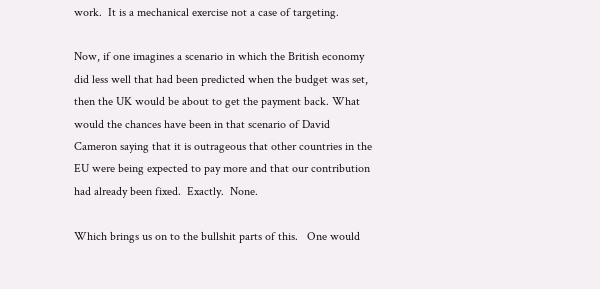work.  It is a mechanical exercise not a case of targeting.

Now, if one imagines a scenario in which the British economy did less well that had been predicted when the budget was set, then the UK would be about to get the payment back. What would the chances have been in that scenario of David Cameron saying that it is outrageous that other countries in the EU were being expected to pay more and that our contribution had already been fixed.  Exactly.  None.

Which brings us on to the bullshit parts of this.   One would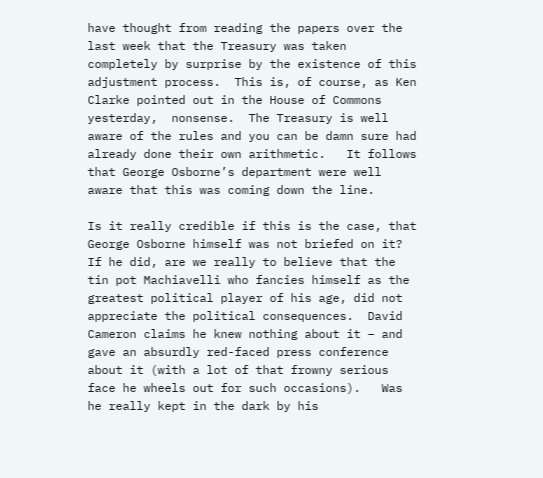have thought from reading the papers over the last week that the Treasury was taken completely by surprise by the existence of this adjustment process.  This is, of course, as Ken Clarke pointed out in the House of Commons yesterday,  nonsense.  The Treasury is well aware of the rules and you can be damn sure had already done their own arithmetic.   It follows that George Osborne’s department were well aware that this was coming down the line.

Is it really credible if this is the case, that George Osborne himself was not briefed on it? If he did, are we really to believe that the tin pot Machiavelli who fancies himself as the greatest political player of his age, did not appreciate the political consequences.  David Cameron claims he knew nothing about it – and gave an absurdly red-faced press conference about it (with a lot of that frowny serious face he wheels out for such occasions).   Was he really kept in the dark by his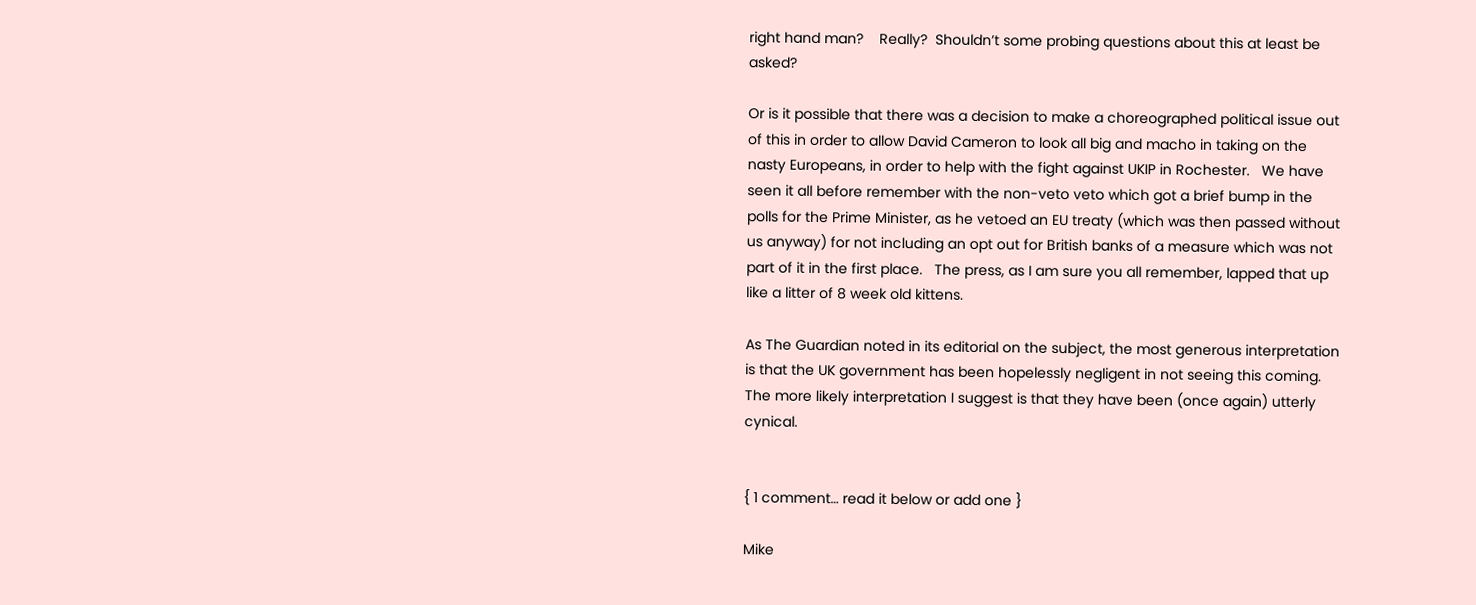right hand man?    Really?  Shouldn’t some probing questions about this at least be asked?

Or is it possible that there was a decision to make a choreographed political issue out of this in order to allow David Cameron to look all big and macho in taking on the nasty Europeans, in order to help with the fight against UKIP in Rochester.   We have seen it all before remember with the non-veto veto which got a brief bump in the polls for the Prime Minister, as he vetoed an EU treaty (which was then passed without us anyway) for not including an opt out for British banks of a measure which was not part of it in the first place.   The press, as I am sure you all remember, lapped that up like a litter of 8 week old kittens.

As The Guardian noted in its editorial on the subject, the most generous interpretation is that the UK government has been hopelessly negligent in not seeing this coming.   The more likely interpretation I suggest is that they have been (once again) utterly cynical.


{ 1 comment… read it below or add one }

Mike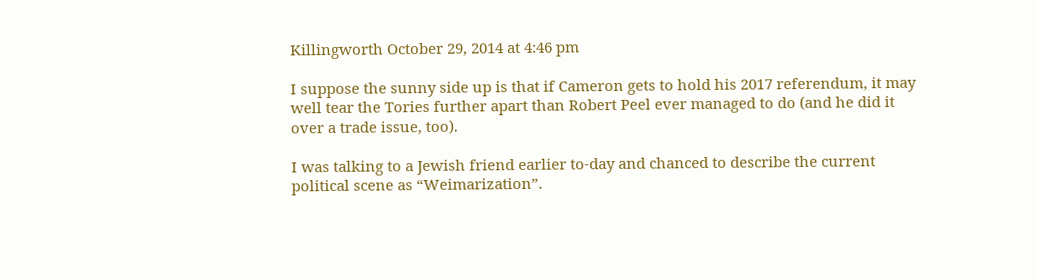Killingworth October 29, 2014 at 4:46 pm

I suppose the sunny side up is that if Cameron gets to hold his 2017 referendum, it may well tear the Tories further apart than Robert Peel ever managed to do (and he did it over a trade issue, too).

I was talking to a Jewish friend earlier to-day and chanced to describe the current political scene as “Weimarization”.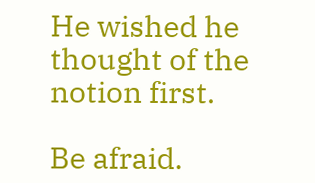He wished he thought of the notion first.

Be afraid.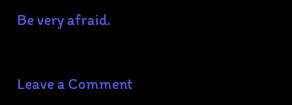Be very afraid.


Leave a Comment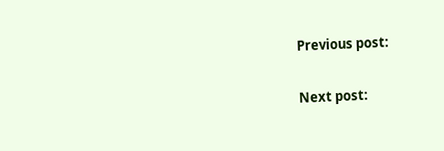Previous post:

Next post: